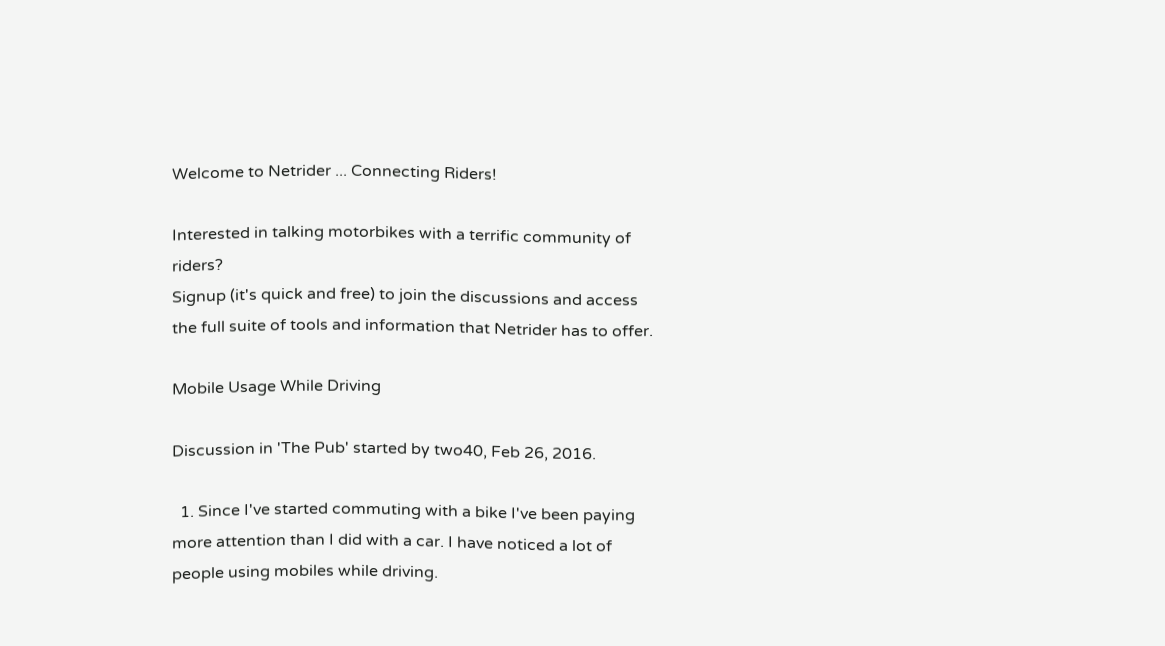Welcome to Netrider ... Connecting Riders!

Interested in talking motorbikes with a terrific community of riders?
Signup (it's quick and free) to join the discussions and access the full suite of tools and information that Netrider has to offer.

Mobile Usage While Driving

Discussion in 'The Pub' started by two40, Feb 26, 2016.

  1. Since I've started commuting with a bike I've been paying more attention than I did with a car. I have noticed a lot of people using mobiles while driving.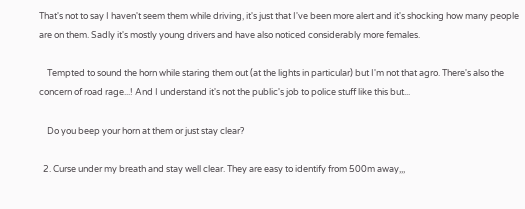That's not to say I haven't seem them while driving, it's just that I've been more alert and it's shocking how many people are on them. Sadly it's mostly young drivers and have also noticed considerably more females.

    Tempted to sound the horn while staring them out (at the lights in particular) but I'm not that agro. There's also the concern of road rage...! And I understand it's not the public's job to police stuff like this but...

    Do you beep your horn at them or just stay clear?

  2. Curse under my breath and stay well clear. They are easy to identify from 500m away,,,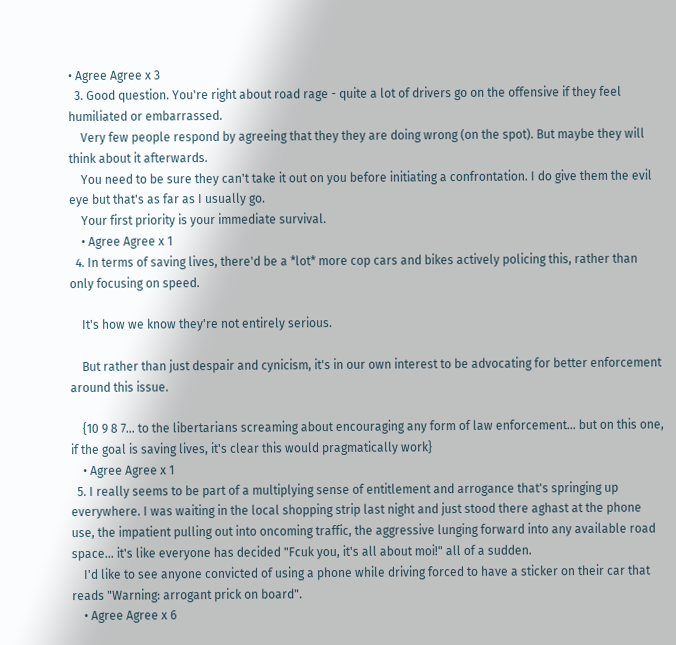• Agree Agree x 3
  3. Good question. You're right about road rage - quite a lot of drivers go on the offensive if they feel humiliated or embarrassed.
    Very few people respond by agreeing that they they are doing wrong (on the spot). But maybe they will think about it afterwards.
    You need to be sure they can't take it out on you before initiating a confrontation. I do give them the evil eye but that's as far as I usually go.
    Your first priority is your immediate survival.
    • Agree Agree x 1
  4. In terms of saving lives, there'd be a *lot* more cop cars and bikes actively policing this, rather than only focusing on speed.

    It's how we know they're not entirely serious.

    But rather than just despair and cynicism, it's in our own interest to be advocating for better enforcement around this issue.

    {10 9 8 7... to the libertarians screaming about encouraging any form of law enforcement... but on this one, if the goal is saving lives, it's clear this would pragmatically work}
    • Agree Agree x 1
  5. I really seems to be part of a multiplying sense of entitlement and arrogance that's springing up everywhere. I was waiting in the local shopping strip last night and just stood there aghast at the phone use, the impatient pulling out into oncoming traffic, the aggressive lunging forward into any available road space... it's like everyone has decided "Fcuk you, it's all about moi!" all of a sudden.
    I'd like to see anyone convicted of using a phone while driving forced to have a sticker on their car that reads "Warning: arrogant prick on board".
    • Agree Agree x 6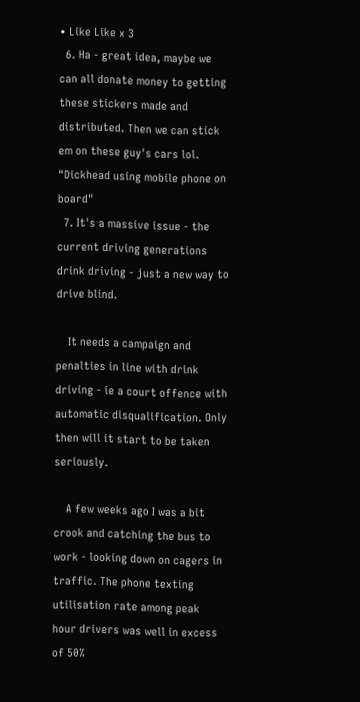• Like Like x 3
  6. Ha - great idea, maybe we can all donate money to getting these stickers made and distributed. Then we can stick em on these guy's cars lol. "Dickhead using mobile phone on board"
  7. It's a massive issue - the current driving generations drink driving - just a new way to drive blind.

    It needs a campaign and penalties in line with drink driving - ie a court offence with automatic disqualification. Only then will it start to be taken seriously.

    A few weeks ago I was a bit crook and catching the bus to work - looking down on cagers in traffic. The phone texting utilisation rate among peak hour drivers was well in excess of 50%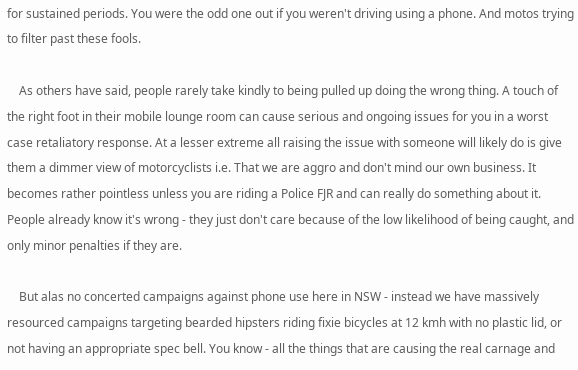for sustained periods. You were the odd one out if you weren't driving using a phone. And motos trying to filter past these fools.

    As others have said, people rarely take kindly to being pulled up doing the wrong thing. A touch of the right foot in their mobile lounge room can cause serious and ongoing issues for you in a worst case retaliatory response. At a lesser extreme all raising the issue with someone will likely do is give them a dimmer view of motorcyclists i.e. That we are aggro and don't mind our own business. It becomes rather pointless unless you are riding a Police FJR and can really do something about it. People already know it's wrong - they just don't care because of the low likelihood of being caught, and only minor penalties if they are.

    But alas no concerted campaigns against phone use here in NSW - instead we have massively resourced campaigns targeting bearded hipsters riding fixie bicycles at 12 kmh with no plastic lid, or not having an appropriate spec bell. You know - all the things that are causing the real carnage and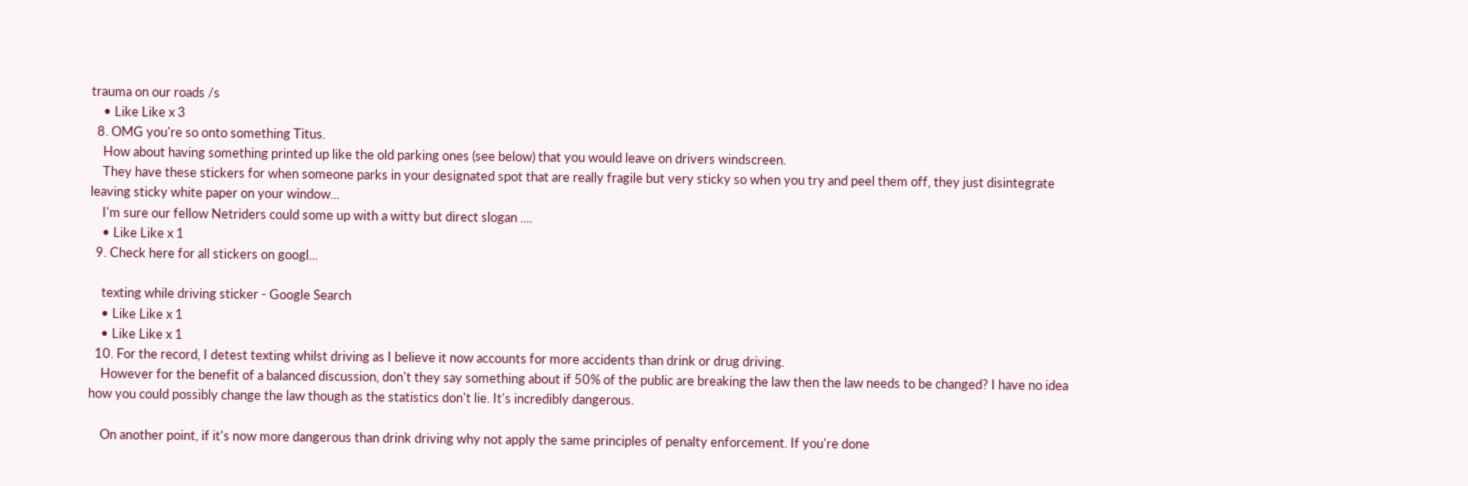trauma on our roads /s
    • Like Like x 3
  8. OMG you're so onto something Titus.
    How about having something printed up like the old parking ones (see below) that you would leave on drivers windscreen.
    They have these stickers for when someone parks in your designated spot that are really fragile but very sticky so when you try and peel them off, they just disintegrate leaving sticky white paper on your window...
    I'm sure our fellow Netriders could some up with a witty but direct slogan ....
    • Like Like x 1
  9. Check here for all stickers on googl...

    texting while driving sticker - Google Search
    • Like Like x 1
    • Like Like x 1
  10. For the record, I detest texting whilst driving as I believe it now accounts for more accidents than drink or drug driving.
    However for the benefit of a balanced discussion, don't they say something about if 50% of the public are breaking the law then the law needs to be changed? I have no idea how you could possibly change the law though as the statistics don't lie. It's incredibly dangerous.

    On another point, if it's now more dangerous than drink driving why not apply the same principles of penalty enforcement. If you're done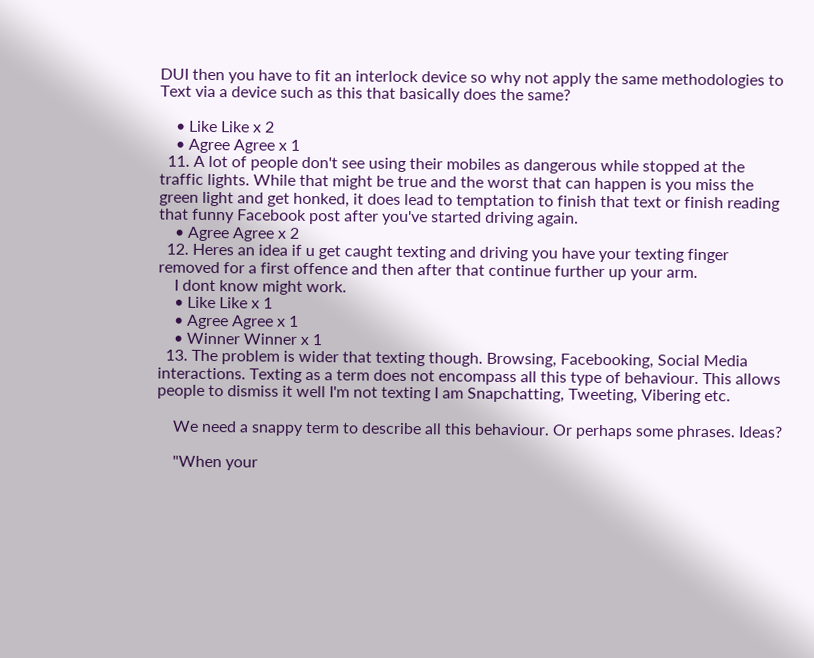DUI then you have to fit an interlock device so why not apply the same methodologies to Text via a device such as this that basically does the same?

    • Like Like x 2
    • Agree Agree x 1
  11. A lot of people don't see using their mobiles as dangerous while stopped at the traffic lights. While that might be true and the worst that can happen is you miss the green light and get honked, it does lead to temptation to finish that text or finish reading that funny Facebook post after you've started driving again.
    • Agree Agree x 2
  12. Heres an idea if u get caught texting and driving you have your texting finger removed for a first offence and then after that continue further up your arm.
    I dont know might work.
    • Like Like x 1
    • Agree Agree x 1
    • Winner Winner x 1
  13. The problem is wider that texting though. Browsing, Facebooking, Social Media interactions. Texting as a term does not encompass all this type of behaviour. This allows people to dismiss it well I'm not texting I am Snapchatting, Tweeting, Vibering etc.

    We need a snappy term to describe all this behaviour. Or perhaps some phrases. Ideas?

    "When your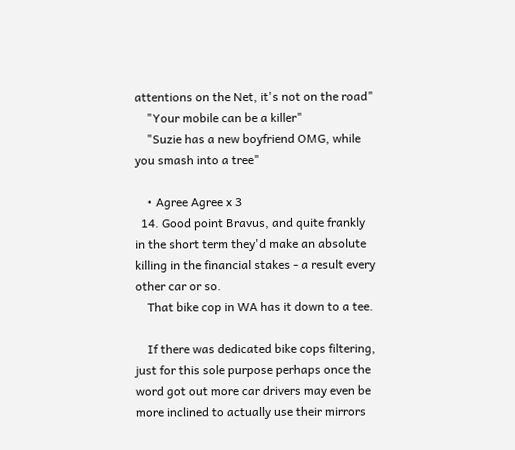attentions on the Net, it's not on the road"
    "Your mobile can be a killer"
    "Suzie has a new boyfriend OMG, while you smash into a tree"

    • Agree Agree x 3
  14. Good point Bravus, and quite frankly in the short term they'd make an absolute killing in the financial stakes - a result every other car or so.
    That bike cop in WA has it down to a tee.

    If there was dedicated bike cops filtering, just for this sole purpose perhaps once the word got out more car drivers may even be more inclined to actually use their mirrors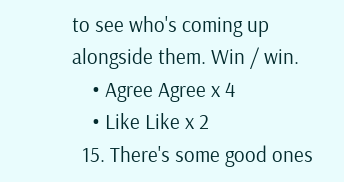to see who's coming up alongside them. Win / win.
    • Agree Agree x 4
    • Like Like x 2
  15. There's some good ones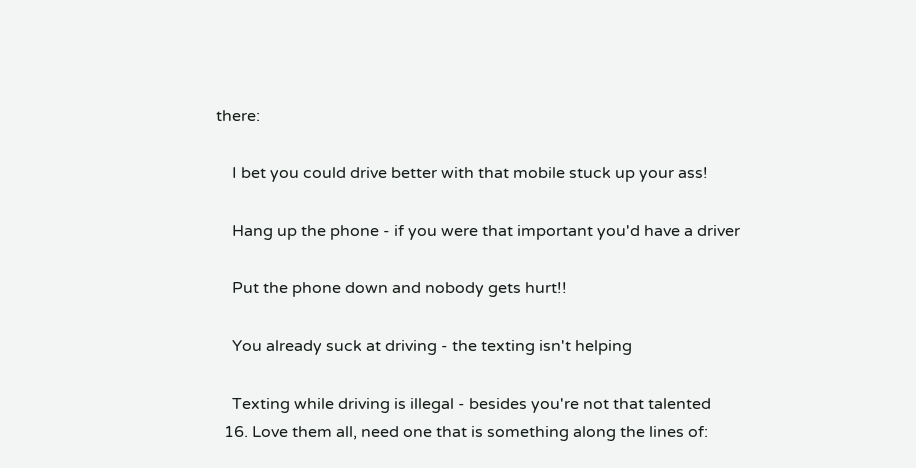there:

    I bet you could drive better with that mobile stuck up your ass!

    Hang up the phone - if you were that important you'd have a driver

    Put the phone down and nobody gets hurt!!

    You already suck at driving - the texting isn't helping

    Texting while driving is illegal - besides you're not that talented
  16. Love them all, need one that is something along the lines of: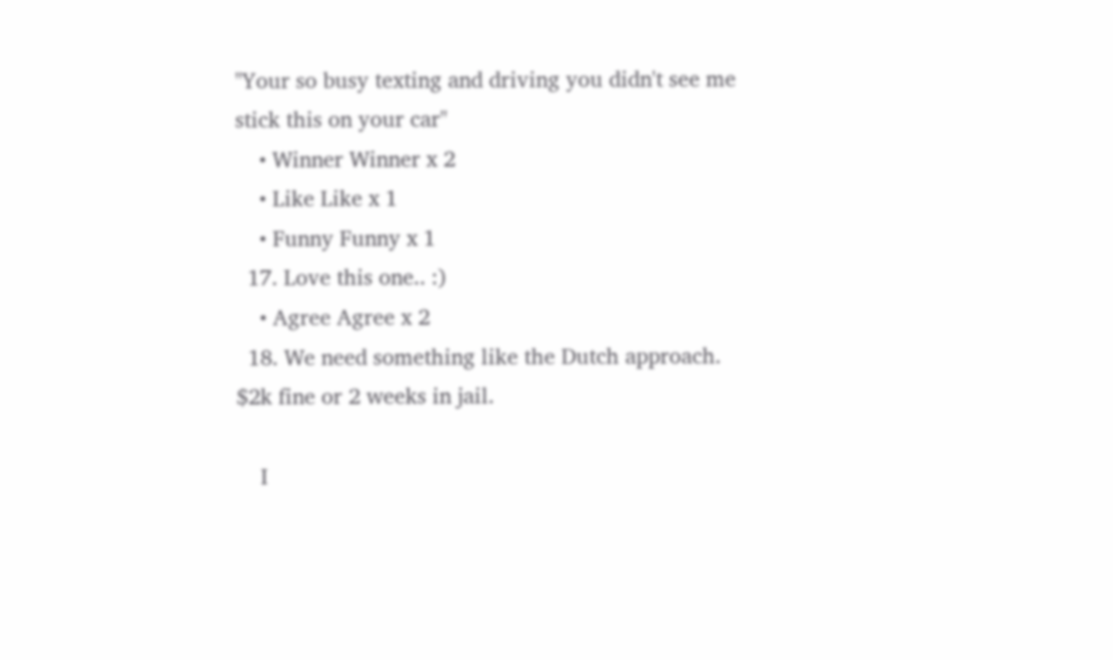"Your so busy texting and driving you didn't see me stick this on your car"
    • Winner Winner x 2
    • Like Like x 1
    • Funny Funny x 1
  17. Love this one.. :)
    • Agree Agree x 2
  18. We need something like the Dutch approach. $2k fine or 2 weeks in jail.

    I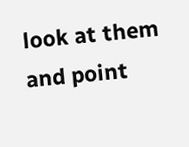look at them and point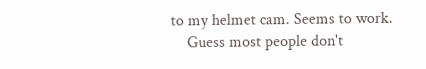to my helmet cam. Seems to work.
    Guess most people don't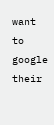want to google their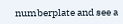numberplate and see a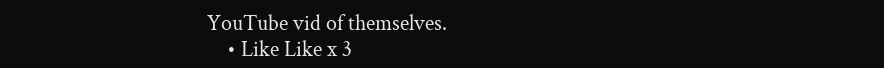YouTube vid of themselves.
    • Like Like x 3